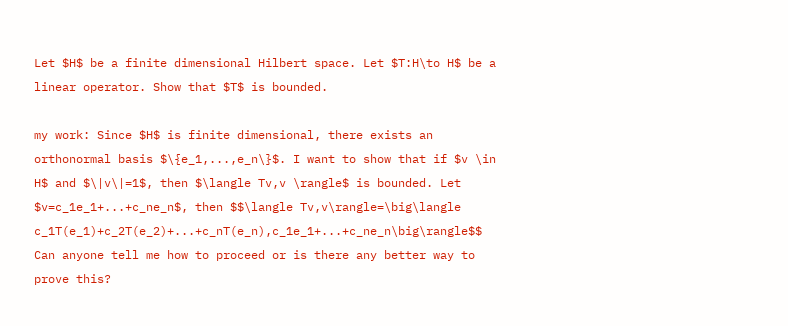Let $H$ be a finite dimensional Hilbert space. Let $T:H\to H$ be a linear operator. Show that $T$ is bounded.

my work: Since $H$ is finite dimensional, there exists an orthonormal basis $\{e_1,...,e_n\}$. I want to show that if $v \in H$ and $\|v\|=1$, then $\langle Tv,v \rangle$ is bounded. Let $v=c_1e_1+...+c_ne_n$, then $$\langle Tv,v\rangle=\big\langle c_1T(e_1)+c_2T(e_2)+...+c_nT(e_n),c_1e_1+...+c_ne_n\big\rangle$$ Can anyone tell me how to proceed or is there any better way to prove this?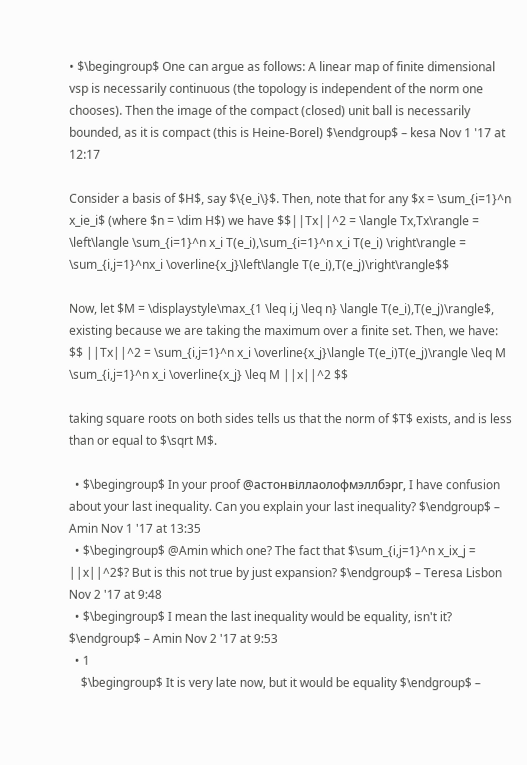• $\begingroup$ One can argue as follows: A linear map of finite dimensional vsp is necessarily continuous (the topology is independent of the norm one chooses). Then the image of the compact (closed) unit ball is necessarily bounded, as it is compact (this is Heine-Borel) $\endgroup$ – kesa Nov 1 '17 at 12:17

Consider a basis of $H$, say $\{e_i\}$. Then, note that for any $x = \sum_{i=1}^n x_ie_i$ (where $n = \dim H$) we have $$||Tx||^2 = \langle Tx,Tx\rangle = \left\langle \sum_{i=1}^n x_i T(e_i),\sum_{i=1}^n x_i T(e_i) \right\rangle = \sum_{i,j=1}^nx_i \overline{x_j}\left\langle T(e_i),T(e_j)\right\rangle$$

Now, let $M = \displaystyle\max_{1 \leq i,j \leq n} \langle T(e_i),T(e_j)\rangle$, existing because we are taking the maximum over a finite set. Then, we have: $$ ||Tx||^2 = \sum_{i,j=1}^n x_i \overline{x_j}\langle T(e_i)T(e_j)\rangle \leq M \sum_{i,j=1}^n x_i \overline{x_j} \leq M ||x||^2 $$

taking square roots on both sides tells us that the norm of $T$ exists, and is less than or equal to $\sqrt M$.

  • $\begingroup$ In your proof @астонвіллаолофмэллбэрг, I have confusion about your last inequality. Can you explain your last inequality? $\endgroup$ – Amin Nov 1 '17 at 13:35
  • $\begingroup$ @Amin which one? The fact that $\sum_{i,j=1}^n x_ix_j = ||x||^2$? But is this not true by just expansion? $\endgroup$ – Teresa Lisbon Nov 2 '17 at 9:48
  • $\begingroup$ I mean the last inequality would be equality, isn't it? $\endgroup$ – Amin Nov 2 '17 at 9:53
  • 1
    $\begingroup$ It is very late now, but it would be equality $\endgroup$ –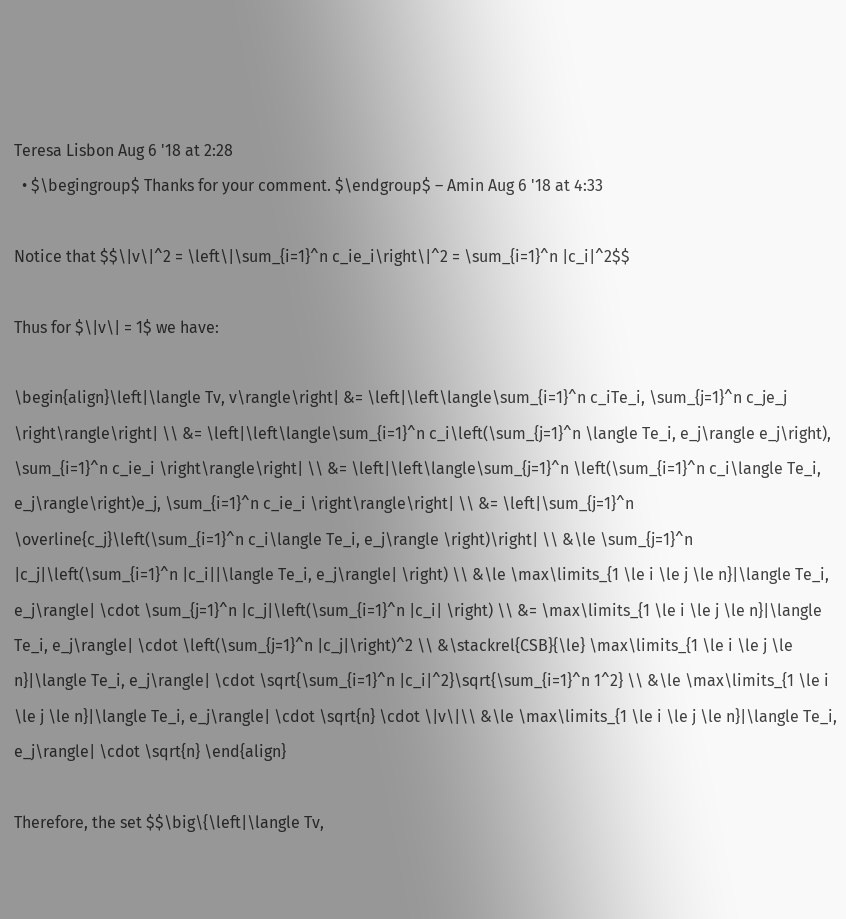Teresa Lisbon Aug 6 '18 at 2:28
  • $\begingroup$ Thanks for your comment. $\endgroup$ – Amin Aug 6 '18 at 4:33

Notice that $$\|v\|^2 = \left\|\sum_{i=1}^n c_ie_i\right\|^2 = \sum_{i=1}^n |c_i|^2$$

Thus for $\|v\| = 1$ we have:

\begin{align}\left|\langle Tv, v\rangle\right| &= \left|\left\langle\sum_{i=1}^n c_iTe_i, \sum_{j=1}^n c_je_j \right\rangle\right| \\ &= \left|\left\langle\sum_{i=1}^n c_i\left(\sum_{j=1}^n \langle Te_i, e_j\rangle e_j\right), \sum_{i=1}^n c_ie_i \right\rangle\right| \\ &= \left|\left\langle\sum_{j=1}^n \left(\sum_{i=1}^n c_i\langle Te_i, e_j\rangle\right)e_j, \sum_{i=1}^n c_ie_i \right\rangle\right| \\ &= \left|\sum_{j=1}^n \overline{c_j}\left(\sum_{i=1}^n c_i\langle Te_i, e_j\rangle \right)\right| \\ &\le \sum_{j=1}^n |c_j|\left(\sum_{i=1}^n |c_i||\langle Te_i, e_j\rangle| \right) \\ &\le \max\limits_{1 \le i \le j \le n}|\langle Te_i, e_j\rangle| \cdot \sum_{j=1}^n |c_j|\left(\sum_{i=1}^n |c_i| \right) \\ &= \max\limits_{1 \le i \le j \le n}|\langle Te_i, e_j\rangle| \cdot \left(\sum_{j=1}^n |c_j|\right)^2 \\ &\stackrel{CSB}{\le} \max\limits_{1 \le i \le j \le n}|\langle Te_i, e_j\rangle| \cdot \sqrt{\sum_{i=1}^n |c_i|^2}\sqrt{\sum_{i=1}^n 1^2} \\ &\le \max\limits_{1 \le i \le j \le n}|\langle Te_i, e_j\rangle| \cdot \sqrt{n} \cdot \|v\|\\ &\le \max\limits_{1 \le i \le j \le n}|\langle Te_i, e_j\rangle| \cdot \sqrt{n} \end{align}

Therefore, the set $$\big\{\left|\langle Tv,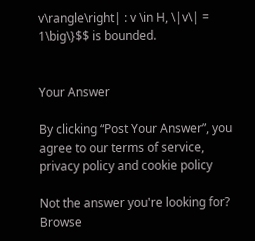v\rangle\right| : v \in H, \|v\| = 1\big\}$$ is bounded.


Your Answer

By clicking “Post Your Answer”, you agree to our terms of service, privacy policy and cookie policy

Not the answer you're looking for? Browse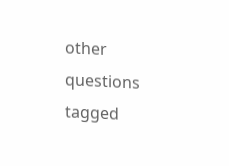other questions tagged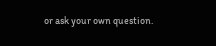or ask your own question.